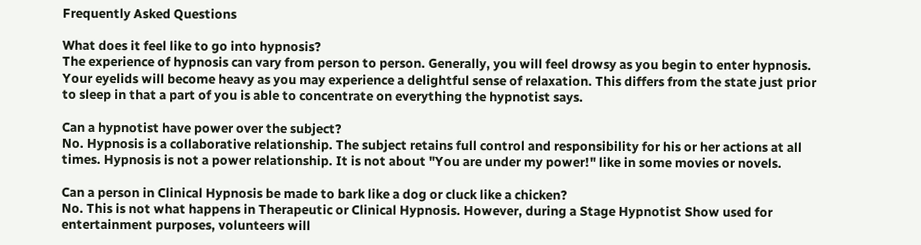Frequently Asked Questions

What does it feel like to go into hypnosis?
The experience of hypnosis can vary from person to person. Generally, you will feel drowsy as you begin to enter hypnosis. Your eyelids will become heavy as you may experience a delightful sense of relaxation. This differs from the state just prior to sleep in that a part of you is able to concentrate on everything the hypnotist says.

Can a hypnotist have power over the subject?
No. Hypnosis is a collaborative relationship. The subject retains full control and responsibility for his or her actions at all times. Hypnosis is not a power relationship. It is not about "You are under my power!" like in some movies or novels.

Can a person in Clinical Hypnosis be made to bark like a dog or cluck like a chicken?
No. This is not what happens in Therapeutic or Clinical Hypnosis. However, during a Stage Hypnotist Show used for entertainment purposes, volunteers will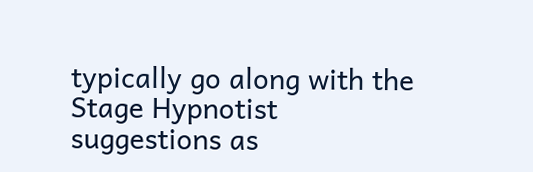typically go along with the Stage Hypnotist suggestions as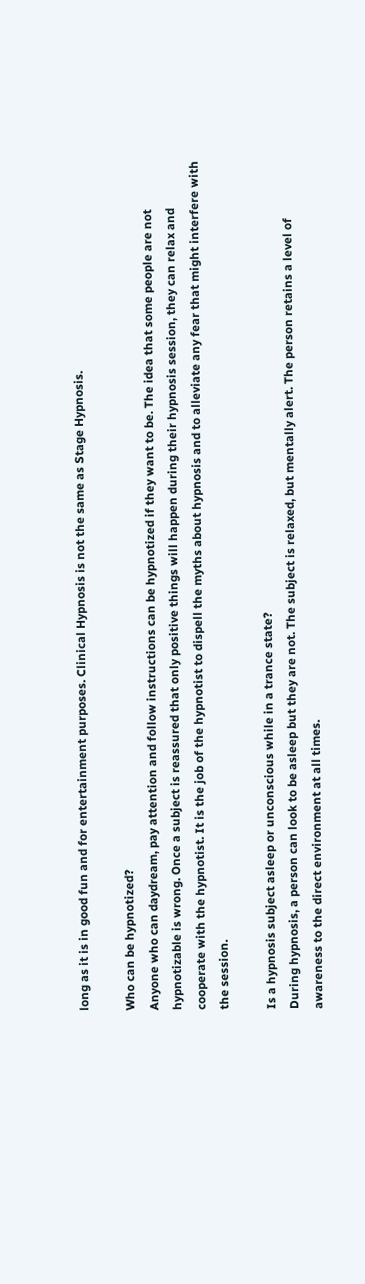long as it is in good fun and for entertainment purposes. Clinical Hypnosis is not the same as Stage Hypnosis.

Who can be hypnotized?
Anyone who can daydream, pay attention and follow instructions can be hypnotized if they want to be. The idea that some people are not hypnotizable is wrong. Once a subject is reassured that only positive things will happen during their hypnosis session, they can relax and cooperate with the hypnotist. It is the job of the hypnotist to dispell the myths about hypnosis and to alleviate any fear that might interfere with the session.

Is a hypnosis subject asleep or unconscious while in a trance state?
During hypnosis, a person can look to be asleep but they are not. The subject is relaxed, but mentally alert. The person retains a level of awareness to the direct environment at all times.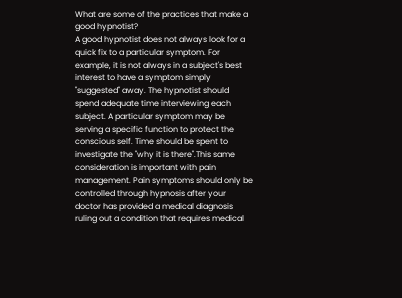What are some of the practices that make a good hypnotist?
A good hypnotist does not always look for a quick fix to a particular symptom. For example, it is not always in a subject's best interest to have a symptom simply "suggested" away. The hypnotist should spend adequate time interviewing each subject. A particular symptom may be serving a specific function to protect the conscious self. Time should be spent to investigate the "why it is there".This same consideration is important with pain management. Pain symptoms should only be controlled through hypnosis after your doctor has provided a medical diagnosis ruling out a condition that requires medical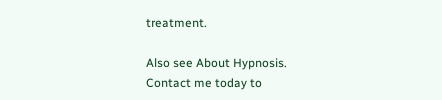treatment.

Also see About Hypnosis.
Contact me today to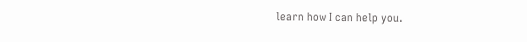learn how I can help you.